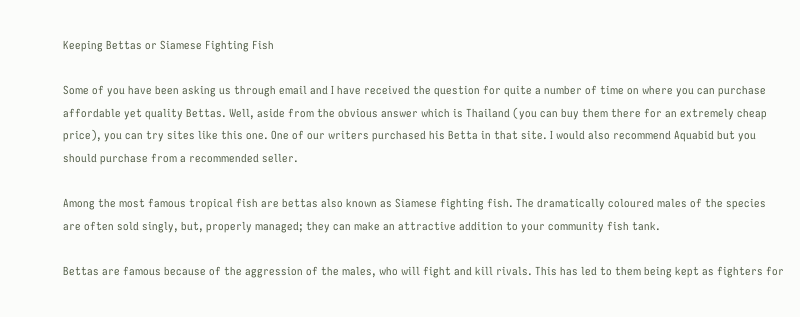Keeping Bettas or Siamese Fighting Fish

Some of you have been asking us through email and I have received the question for quite a number of time on where you can purchase affordable yet quality Bettas. Well, aside from the obvious answer which is Thailand (you can buy them there for an extremely cheap price), you can try sites like this one. One of our writers purchased his Betta in that site. I would also recommend Aquabid but you should purchase from a recommended seller.

Among the most famous tropical fish are bettas also known as Siamese fighting fish. The dramatically coloured males of the species are often sold singly, but, properly managed; they can make an attractive addition to your community fish tank.

Bettas are famous because of the aggression of the males, who will fight and kill rivals. This has led to them being kept as fighters for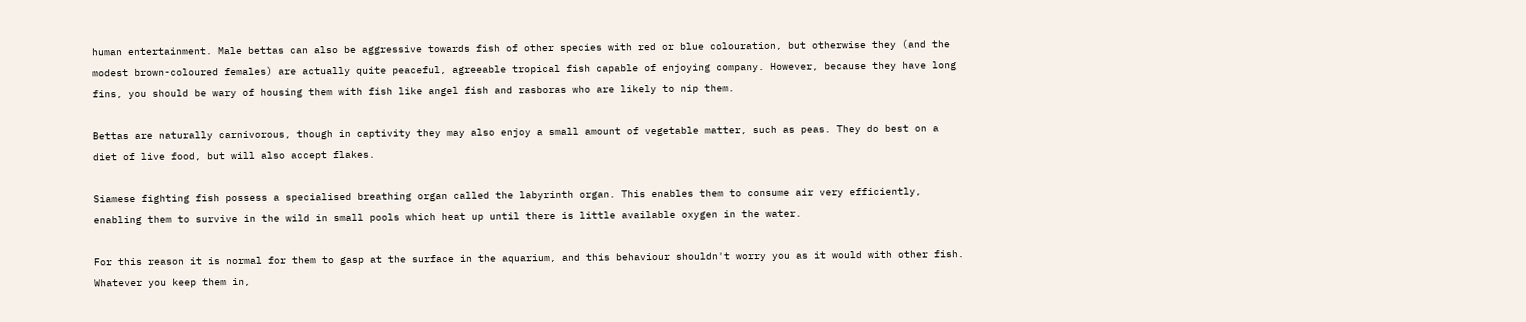human entertainment. Male bettas can also be aggressive towards fish of other species with red or blue colouration, but otherwise they (and the modest brown-coloured females) are actually quite peaceful, agreeable tropical fish capable of enjoying company. However, because they have long fins, you should be wary of housing them with fish like angel fish and rasboras who are likely to nip them.

Bettas are naturally carnivorous, though in captivity they may also enjoy a small amount of vegetable matter, such as peas. They do best on a diet of live food, but will also accept flakes.

Siamese fighting fish possess a specialised breathing organ called the labyrinth organ. This enables them to consume air very efficiently, enabling them to survive in the wild in small pools which heat up until there is little available oxygen in the water.

For this reason it is normal for them to gasp at the surface in the aquarium, and this behaviour shouldn't worry you as it would with other fish. Whatever you keep them in,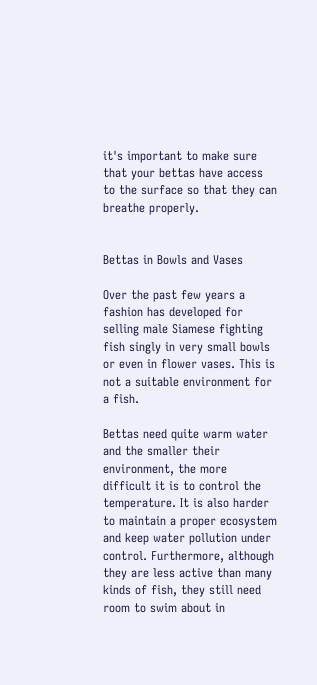it's important to make sure that your bettas have access to the surface so that they can breathe properly.


Bettas in Bowls and Vases

Over the past few years a fashion has developed for selling male Siamese fighting fish singly in very small bowls or even in flower vases. This is not a suitable environment for a fish.

Bettas need quite warm water and the smaller their environment, the more difficult it is to control the temperature. It is also harder to maintain a proper ecosystem and keep water pollution under control. Furthermore, although they are less active than many kinds of fish, they still need room to swim about in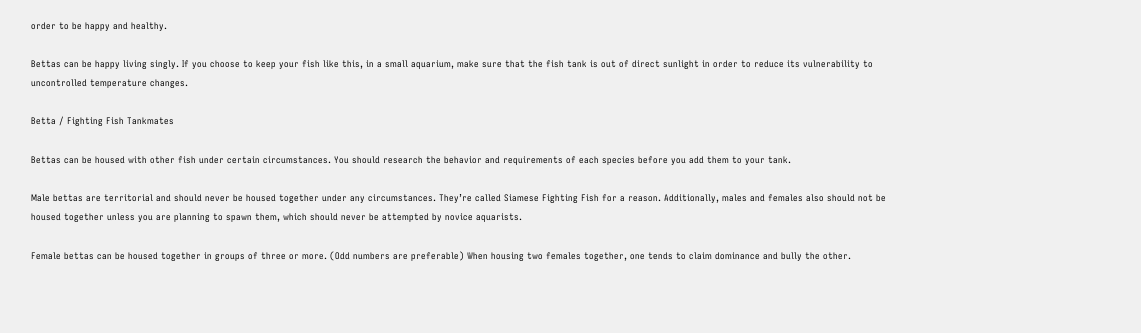order to be happy and healthy.

Bettas can be happy living singly. If you choose to keep your fish like this, in a small aquarium, make sure that the fish tank is out of direct sunlight in order to reduce its vulnerability to uncontrolled temperature changes.

Betta / Fighting Fish Tankmates

Bettas can be housed with other fish under certain circumstances. You should research the behavior and requirements of each species before you add them to your tank.

Male bettas are territorial and should never be housed together under any circumstances. They’re called Siamese Fighting Fish for a reason. Additionally, males and females also should not be housed together unless you are planning to spawn them, which should never be attempted by novice aquarists.

Female bettas can be housed together in groups of three or more. (Odd numbers are preferable) When housing two females together, one tends to claim dominance and bully the other.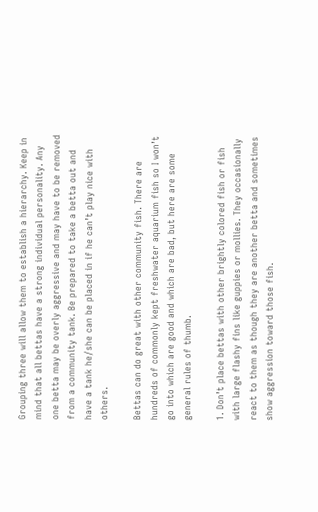Grouping three will allow them to establish a hierarchy. Keep in mind that all bettas have a strong individual personality. Any one betta may be overly aggressive and may have to be removed from a community tank. Be prepared to take a betta out and have a tank he/she can be placed in if he can’t play nice with others.

Bettas can do great with other community fish. There are hundreds of commonly kept freshwater aquarium fish so I won’t go into which are good and which are bad, but here are some general rules of thumb.

1. Don’t place bettas with other brightly colored fish or fish with large flashy fins like guppies or mollies. They occasionally react to them as though they are another betta and sometimes show aggression toward those fish.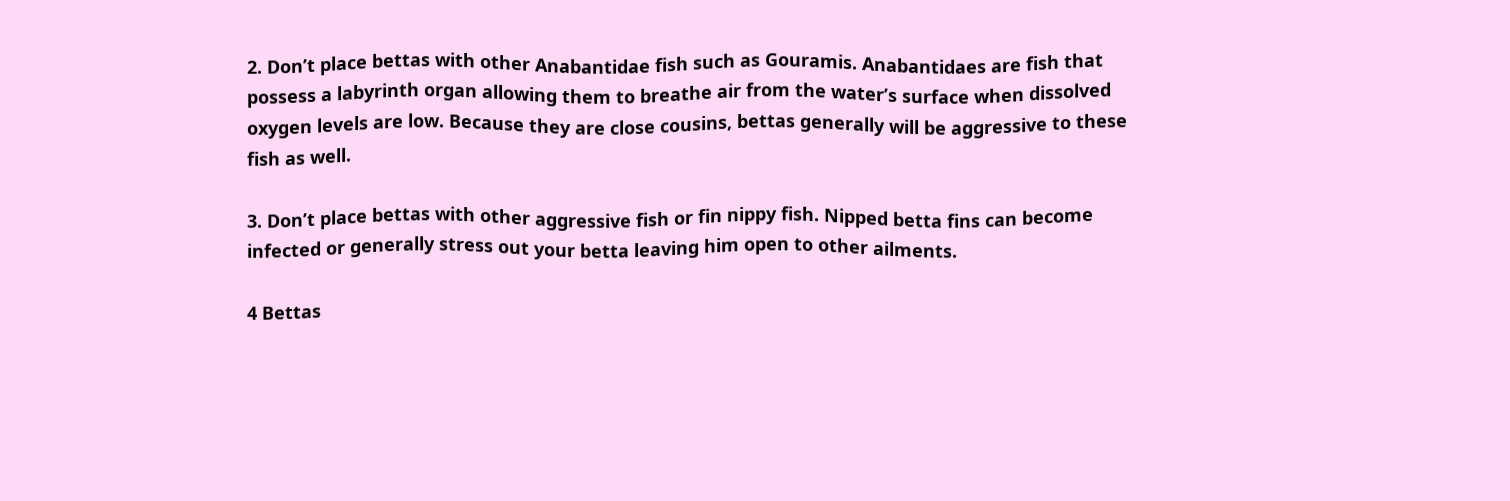2. Don’t place bettas with other Anabantidae fish such as Gouramis. Anabantidaes are fish that possess a labyrinth organ allowing them to breathe air from the water’s surface when dissolved oxygen levels are low. Because they are close cousins, bettas generally will be aggressive to these fish as well.

3. Don’t place bettas with other aggressive fish or fin nippy fish. Nipped betta fins can become infected or generally stress out your betta leaving him open to other ailments.

4 Bettas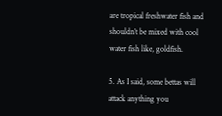are tropical freshwater fish and shouldn’t be mixed with cool water fish like, goldfish.

5. As I said, some bettas will attack anything you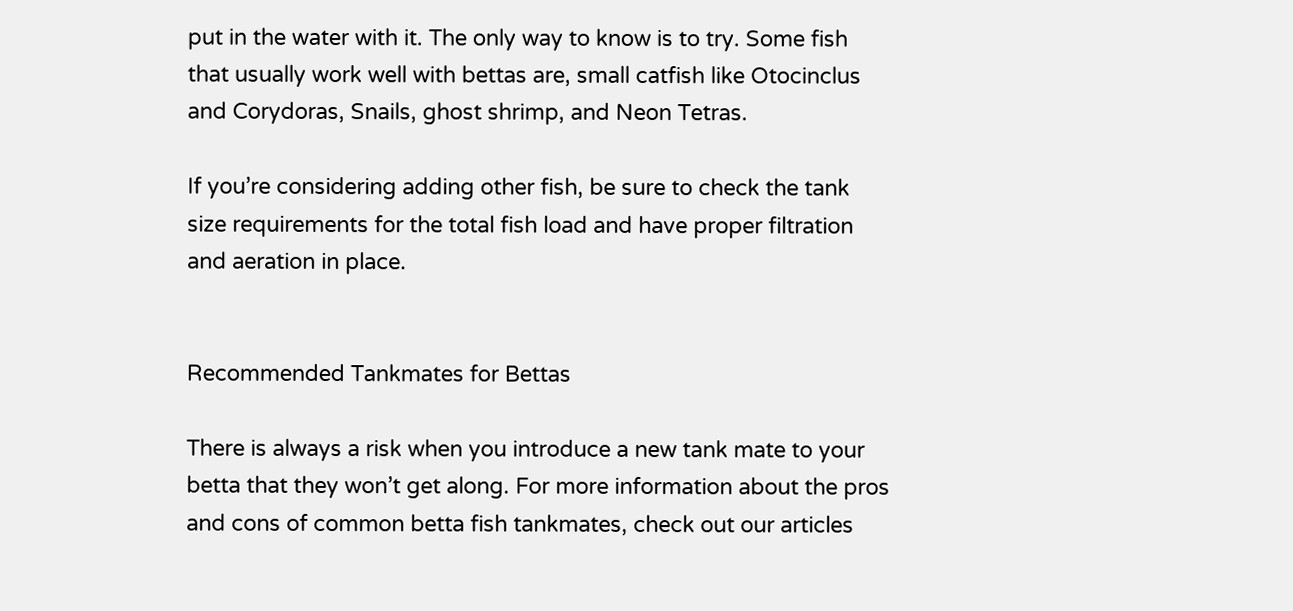put in the water with it. The only way to know is to try. Some fish that usually work well with bettas are, small catfish like Otocinclus and Corydoras, Snails, ghost shrimp, and Neon Tetras.

If you’re considering adding other fish, be sure to check the tank size requirements for the total fish load and have proper filtration and aeration in place.


Recommended Tankmates for Bettas

There is always a risk when you introduce a new tank mate to your betta that they won’t get along. For more information about the pros and cons of common betta fish tankmates, check out our articles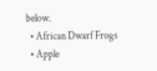below.
  • African Dwarf Frogs
  • Apple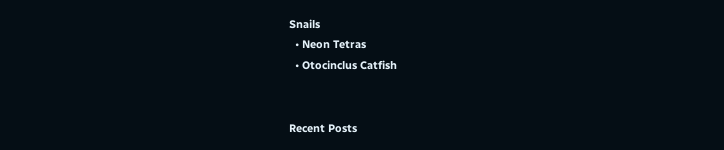Snails
  • Neon Tetras
  • Otocinclus Catfish


Recent Posts